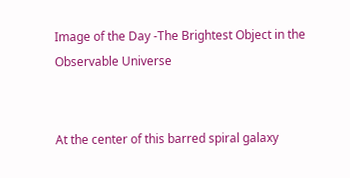Image of the Day -The Brightest Object in the Observable Universe


At the center of this barred spiral galaxy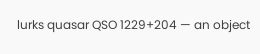lurks quasar QSO 1229+204 — an object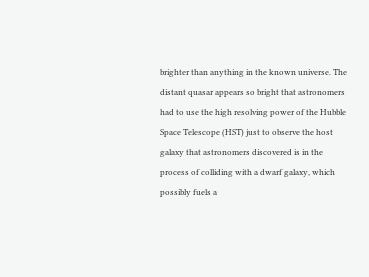brighter than anything in the known universe. The distant quasar appears so bright that astronomers had to use the high resolving power of the Hubble Space Telescope (HST) just to observe the host galaxy that astronomers discovered is in the process of colliding with a dwarf galaxy, which possibly fuels a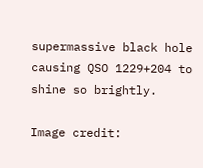supermassive black hole causing QSO 1229+204 to shine so brightly.

Image credit: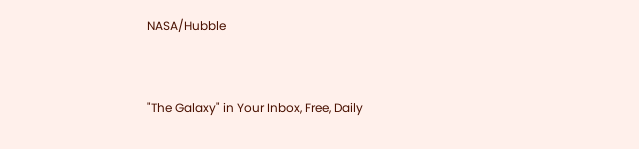NASA/Hubble


"The Galaxy" in Your Inbox, Free, Daily